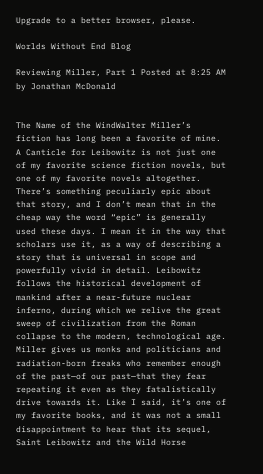Upgrade to a better browser, please.

Worlds Without End Blog

Reviewing Miller, Part 1 Posted at 8:25 AM by Jonathan McDonald


The Name of the WindWalter Miller’s fiction has long been a favorite of mine. A Canticle for Leibowitz is not just one of my favorite science fiction novels, but one of my favorite novels altogether. There’s something peculiarly epic about that story, and I don’t mean that in the cheap way the word “epic” is generally used these days. I mean it in the way that scholars use it, as a way of describing a story that is universal in scope and powerfully vivid in detail. Leibowitz follows the historical development of mankind after a near-future nuclear inferno, during which we relive the great sweep of civilization from the Roman collapse to the modern, technological age. Miller gives us monks and politicians and radiation-born freaks who remember enough of the past—of our past—that they fear repeating it even as they fatalistically drive towards it. Like I said, it’s one of my favorite books, and it was not a small disappointment to hear that its sequel, Saint Leibowitz and the Wild Horse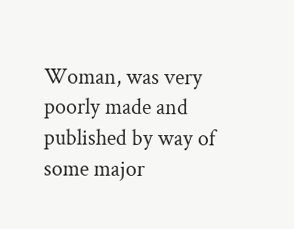Woman, was very poorly made and published by way of some major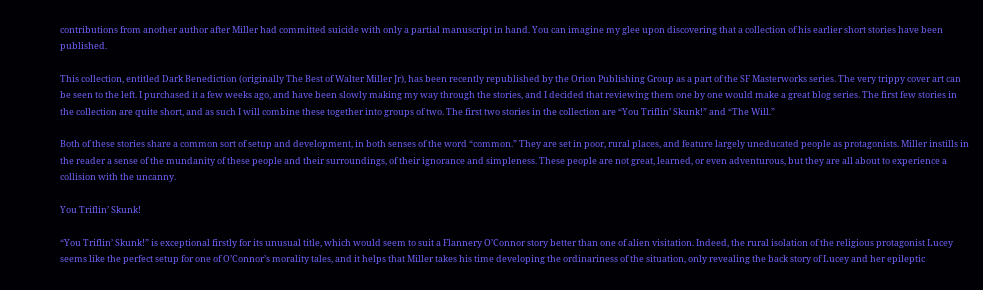contributions from another author after Miller had committed suicide with only a partial manuscript in hand. You can imagine my glee upon discovering that a collection of his earlier short stories have been published.

This collection, entitled Dark Benediction (originally The Best of Walter Miller Jr), has been recently republished by the Orion Publishing Group as a part of the SF Masterworks series. The very trippy cover art can be seen to the left. I purchased it a few weeks ago, and have been slowly making my way through the stories, and I decided that reviewing them one by one would make a great blog series. The first few stories in the collection are quite short, and as such I will combine these together into groups of two. The first two stories in the collection are “You Triflin’ Skunk!” and “The Will.”

Both of these stories share a common sort of setup and development, in both senses of the word “common.” They are set in poor, rural places, and feature largely uneducated people as protagonists. Miller instills in the reader a sense of the mundanity of these people and their surroundings, of their ignorance and simpleness. These people are not great, learned, or even adventurous, but they are all about to experience a collision with the uncanny.

You Triflin’ Skunk!

“You Triflin’ Skunk!” is exceptional firstly for its unusual title, which would seem to suit a Flannery O’Connor story better than one of alien visitation. Indeed, the rural isolation of the religious protagonist Lucey seems like the perfect setup for one of O’Connor’s morality tales, and it helps that Miller takes his time developing the ordinariness of the situation, only revealing the back story of Lucey and her epileptic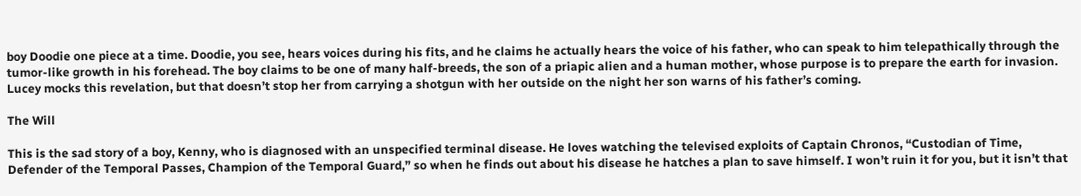boy Doodie one piece at a time. Doodie, you see, hears voices during his fits, and he claims he actually hears the voice of his father, who can speak to him telepathically through the tumor-like growth in his forehead. The boy claims to be one of many half-breeds, the son of a priapic alien and a human mother, whose purpose is to prepare the earth for invasion. Lucey mocks this revelation, but that doesn’t stop her from carrying a shotgun with her outside on the night her son warns of his father’s coming.

The Will

This is the sad story of a boy, Kenny, who is diagnosed with an unspecified terminal disease. He loves watching the televised exploits of Captain Chronos, “Custodian of Time, Defender of the Temporal Passes, Champion of the Temporal Guard,” so when he finds out about his disease he hatches a plan to save himself. I won’t ruin it for you, but it isn’t that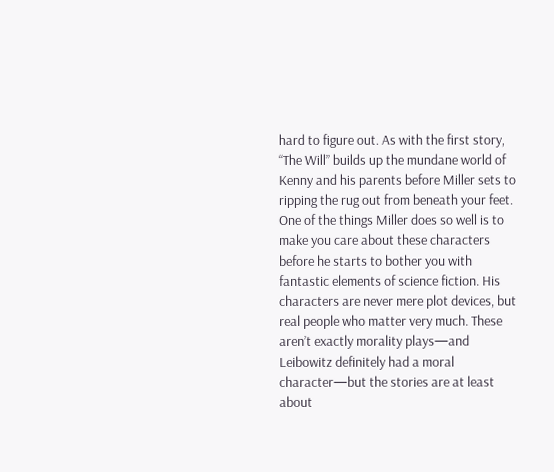hard to figure out. As with the first story, “The Will” builds up the mundane world of Kenny and his parents before Miller sets to ripping the rug out from beneath your feet. One of the things Miller does so well is to make you care about these characters before he starts to bother you with fantastic elements of science fiction. His characters are never mere plot devices, but real people who matter very much. These aren’t exactly morality plays—and Leibowitz definitely had a moral character—but the stories are at least about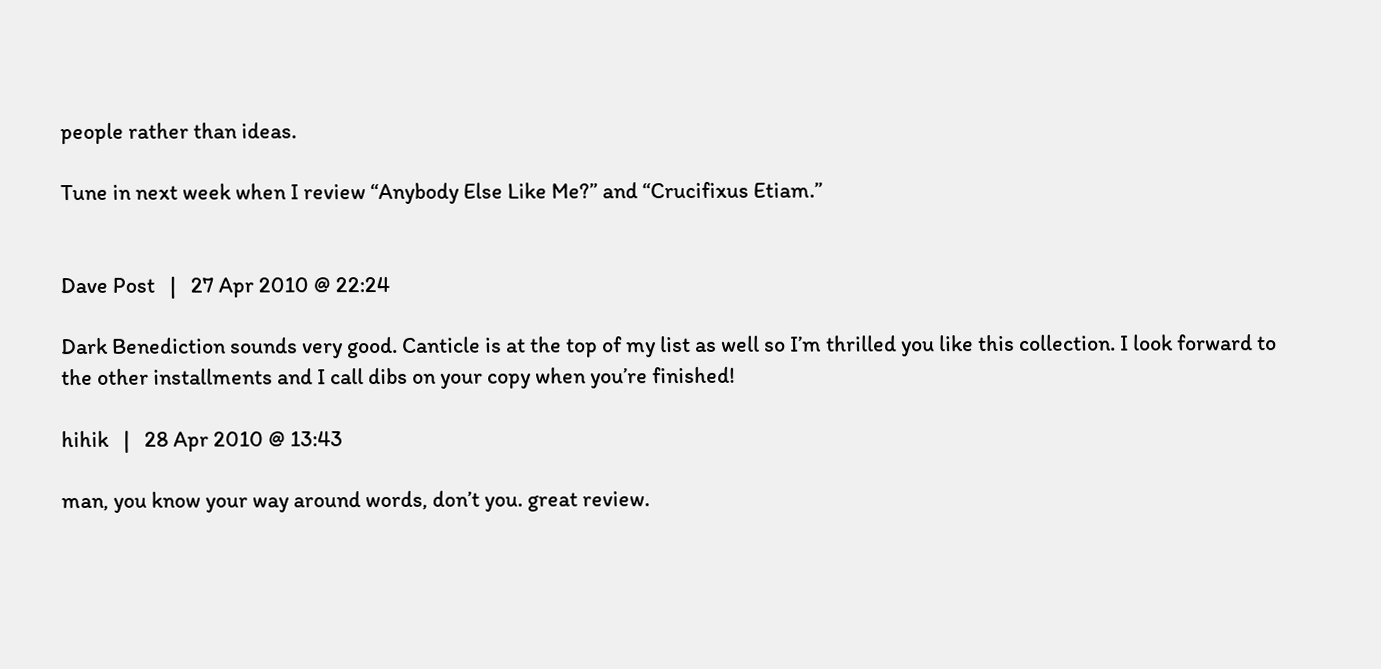people rather than ideas.

Tune in next week when I review “Anybody Else Like Me?” and “Crucifixus Etiam.”


Dave Post   |   27 Apr 2010 @ 22:24

Dark Benediction sounds very good. Canticle is at the top of my list as well so I’m thrilled you like this collection. I look forward to the other installments and I call dibs on your copy when you’re finished!

hihik   |   28 Apr 2010 @ 13:43

man, you know your way around words, don’t you. great review.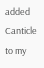added Canticle to my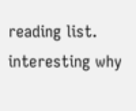reading list. interesting why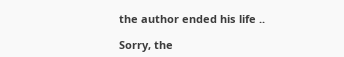the author ended his life ..

Sorry, the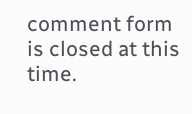comment form is closed at this time.